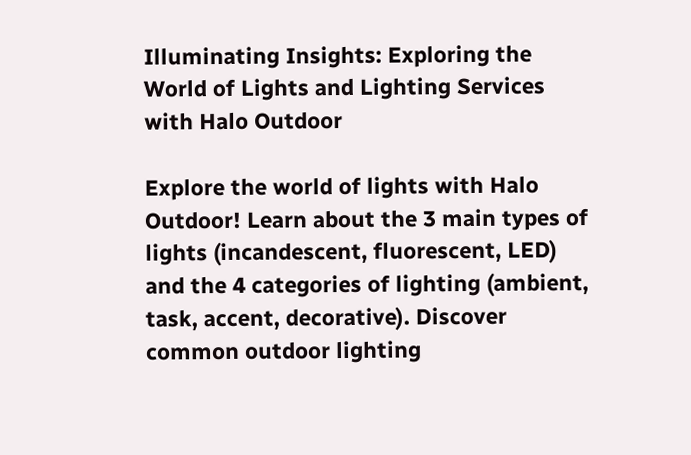Illuminating Insights: Exploring the World of Lights and Lighting Services with Halo Outdoor

Explore the world of lights with Halo Outdoor! Learn about the 3 main types of lights (incandescent, fluorescent, LED) and the 4 categories of lighting (ambient, task, accent, decorative). Discover common outdoor lighting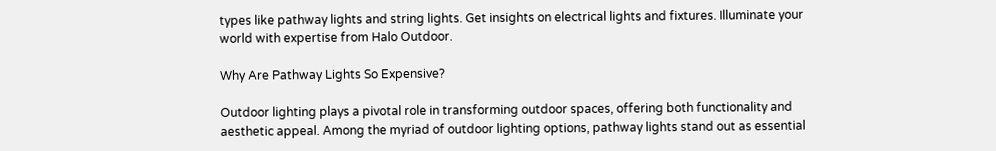types like pathway lights and string lights. Get insights on electrical lights and fixtures. Illuminate your world with expertise from Halo Outdoor.

Why Are Pathway Lights So Expensive?

Outdoor lighting plays a pivotal role in transforming outdoor spaces, offering both functionality and aesthetic appeal. Among the myriad of outdoor lighting options, pathway lights stand out as essential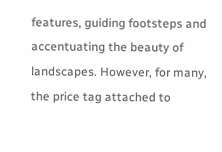features, guiding footsteps and accentuating the beauty of landscapes. However, for many, the price tag attached to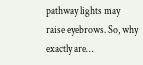pathway lights may raise eyebrows. So, why exactly are…